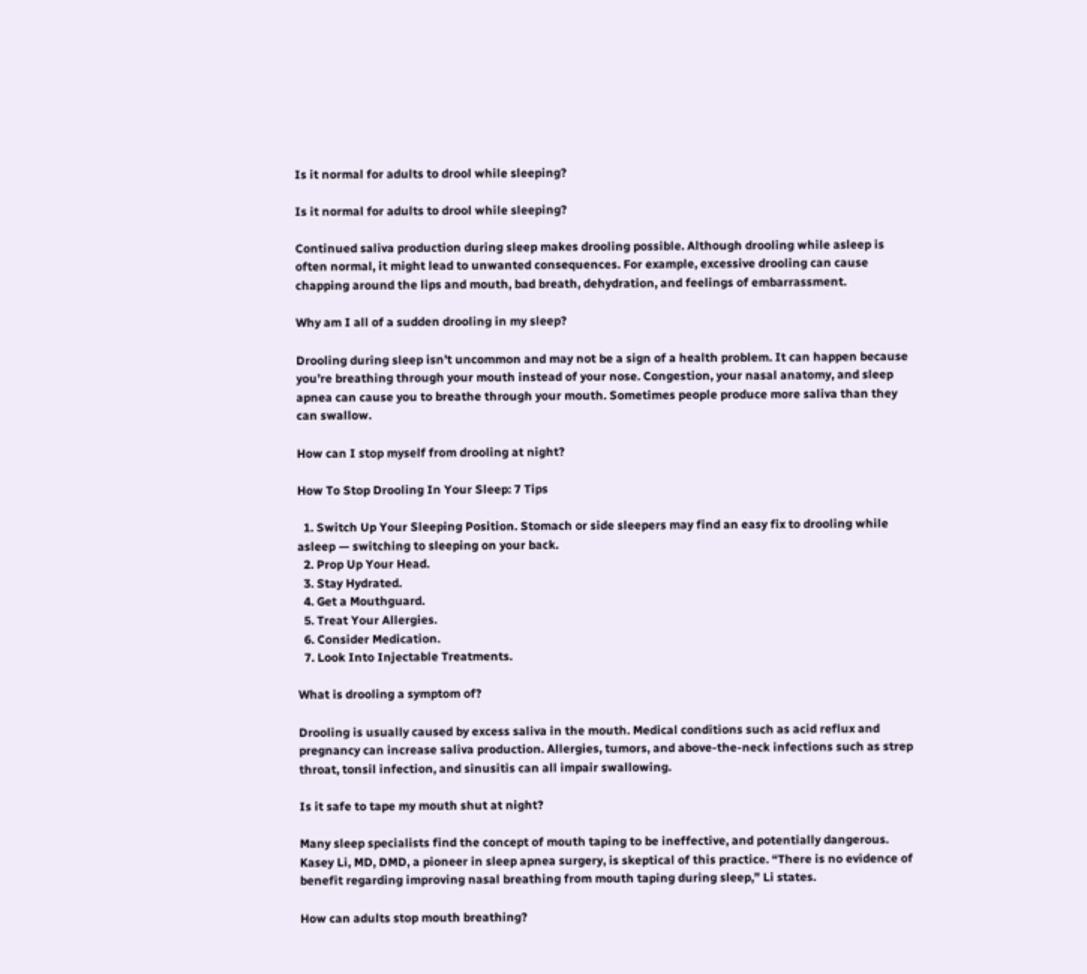Is it normal for adults to drool while sleeping?

Is it normal for adults to drool while sleeping?

Continued saliva production during sleep makes drooling possible. Although drooling while asleep is often normal, it might lead to unwanted consequences. For example, excessive drooling can cause chapping around the lips and mouth, bad breath, dehydration, and feelings of embarrassment.

Why am I all of a sudden drooling in my sleep?

Drooling during sleep isn’t uncommon and may not be a sign of a health problem. It can happen because you’re breathing through your mouth instead of your nose. Congestion, your nasal anatomy, and sleep apnea can cause you to breathe through your mouth. Sometimes people produce more saliva than they can swallow.

How can I stop myself from drooling at night?

How To Stop Drooling In Your Sleep: 7 Tips

  1. Switch Up Your Sleeping Position. Stomach or side sleepers may find an easy fix to drooling while asleep — switching to sleeping on your back.
  2. Prop Up Your Head.
  3. Stay Hydrated.
  4. Get a Mouthguard.
  5. Treat Your Allergies.
  6. Consider Medication.
  7. Look Into Injectable Treatments.

What is drooling a symptom of?

Drooling is usually caused by excess saliva in the mouth. Medical conditions such as acid reflux and pregnancy can increase saliva production. Allergies, tumors, and above-the-neck infections such as strep throat, tonsil infection, and sinusitis can all impair swallowing.

Is it safe to tape my mouth shut at night?

Many sleep specialists find the concept of mouth taping to be ineffective, and potentially dangerous. Kasey Li, MD, DMD, a pioneer in sleep apnea surgery, is skeptical of this practice. “There is no evidence of benefit regarding improving nasal breathing from mouth taping during sleep,” Li states.

How can adults stop mouth breathing?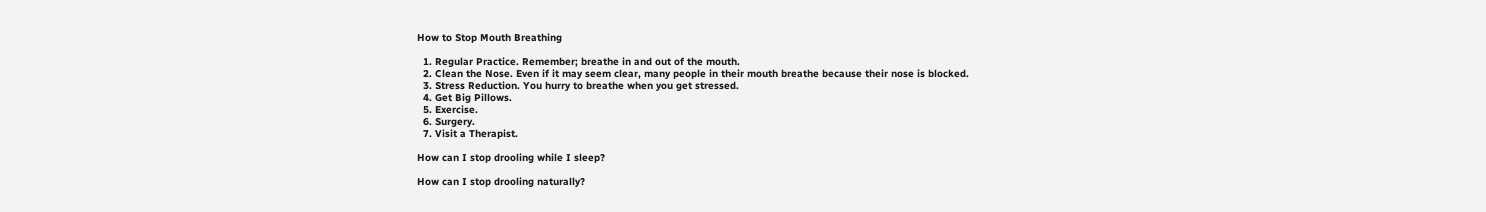How to Stop Mouth Breathing

  1. Regular Practice. Remember; breathe in and out of the mouth.
  2. Clean the Nose. Even if it may seem clear, many people in their mouth breathe because their nose is blocked.
  3. Stress Reduction. You hurry to breathe when you get stressed.
  4. Get Big Pillows.
  5. Exercise.
  6. Surgery.
  7. Visit a Therapist.

How can I stop drooling while I sleep?

How can I stop drooling naturally?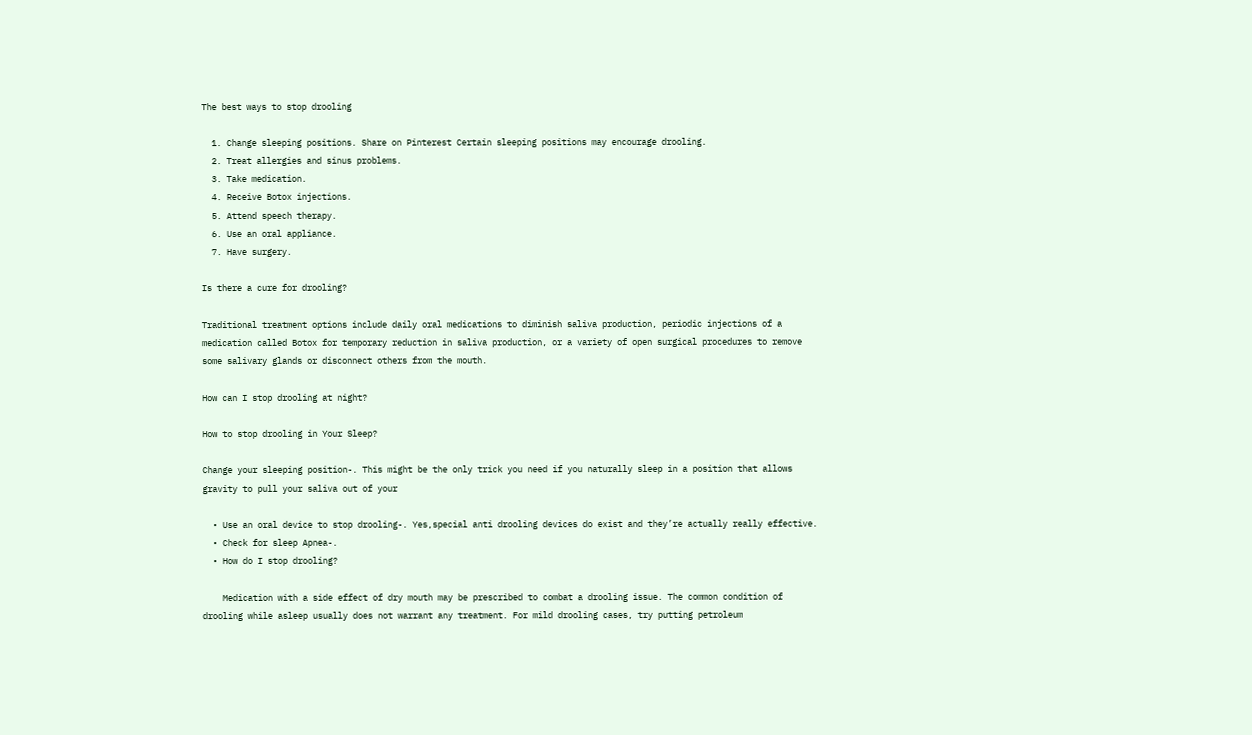The best ways to stop drooling

  1. Change sleeping positions. Share on Pinterest Certain sleeping positions may encourage drooling.
  2. Treat allergies and sinus problems.
  3. Take medication.
  4. Receive Botox injections.
  5. Attend speech therapy.
  6. Use an oral appliance.
  7. Have surgery.

Is there a cure for drooling?

Traditional treatment options include daily oral medications to diminish saliva production, periodic injections of a medication called Botox for temporary reduction in saliva production, or a variety of open surgical procedures to remove some salivary glands or disconnect others from the mouth.

How can I stop drooling at night?

How to stop drooling in Your Sleep?

Change your sleeping position-. This might be the only trick you need if you naturally sleep in a position that allows gravity to pull your saliva out of your

  • Use an oral device to stop drooling-. Yes,special anti drooling devices do exist and they’re actually really effective.
  • Check for sleep Apnea-.
  • How do I stop drooling?

    Medication with a side effect of dry mouth may be prescribed to combat a drooling issue. The common condition of drooling while asleep usually does not warrant any treatment. For mild drooling cases, try putting petroleum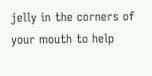jelly in the corners of your mouth to help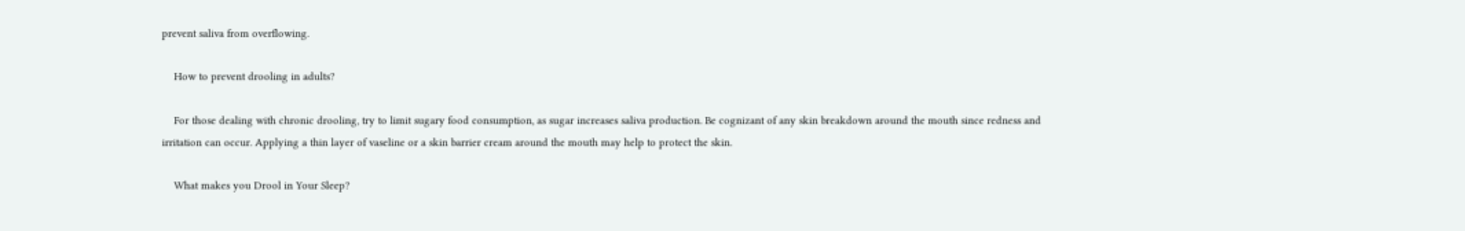prevent saliva from overflowing.

    How to prevent drooling in adults?

    For those dealing with chronic drooling, try to limit sugary food consumption, as sugar increases saliva production. Be cognizant of any skin breakdown around the mouth since redness and irritation can occur. Applying a thin layer of vaseline or a skin barrier cream around the mouth may help to protect the skin.

    What makes you Drool in Your Sleep?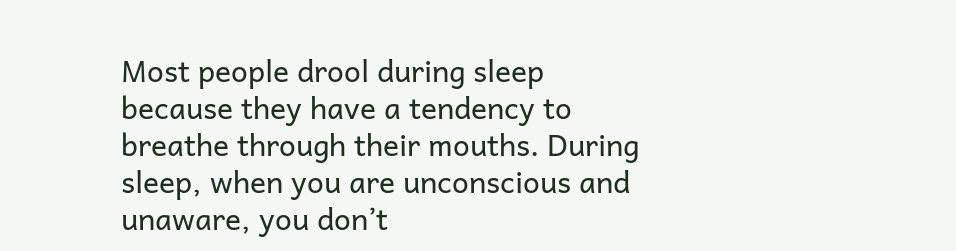Most people drool during sleep because they have a tendency to breathe through their mouths. During sleep, when you are unconscious and unaware, you don’t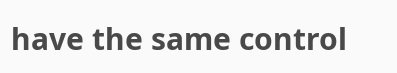have the same control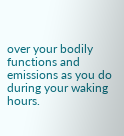over your bodily functions and emissions as you do during your waking hours.